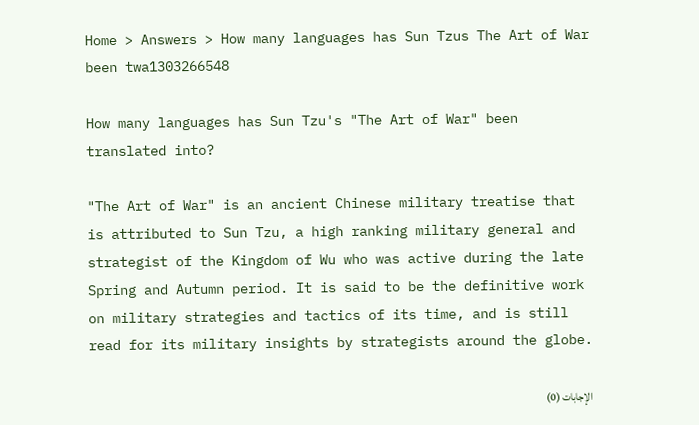Home > Answers > How many languages has Sun Tzus The Art of War been twa1303266548

How many languages has Sun Tzu's "The Art of War" been translated into?

"The Art of War" is an ancient Chinese military treatise that is attributed to Sun Tzu, a high ranking military general and strategist of the Kingdom of Wu who was active during the late Spring and Autumn period. It is said to be the definitive work on military strategies and tactics of its time, and is still read for its military insights by strategists around the globe.

الإجابات (0)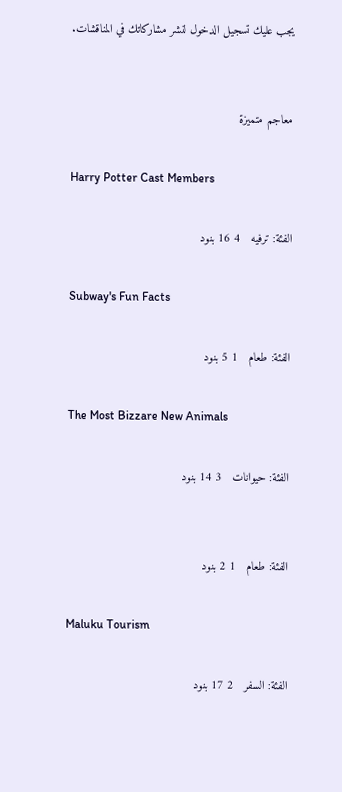يجب عليك تسجيل الدخول لنشر مشاركاتك في المناقشات.


معاجم متميزة

Harry Potter Cast Members

الفئة: ترفيه   4 16 بنود

Subway's Fun Facts

الفئة: طعام   1 5 بنود

The Most Bizzare New Animals

الفئة: حيوانات   3 14 بنود


الفئة: طعام   1 2 بنود

Maluku Tourism

الفئة: السفر   2 17 بنود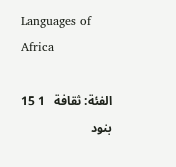Languages of Africa

الفئة: ثقافة   1 15 بنود